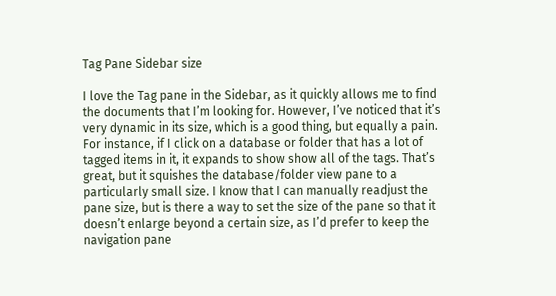Tag Pane Sidebar size

I love the Tag pane in the Sidebar, as it quickly allows me to find the documents that I’m looking for. However, I’ve noticed that it’s very dynamic in its size, which is a good thing, but equally a pain. For instance, if I click on a database or folder that has a lot of tagged items in it, it expands to show show all of the tags. That’s great, but it squishes the database/folder view pane to a particularly small size. I know that I can manually readjust the pane size, but is there a way to set the size of the pane so that it doesn’t enlarge beyond a certain size, as I’d prefer to keep the navigation pane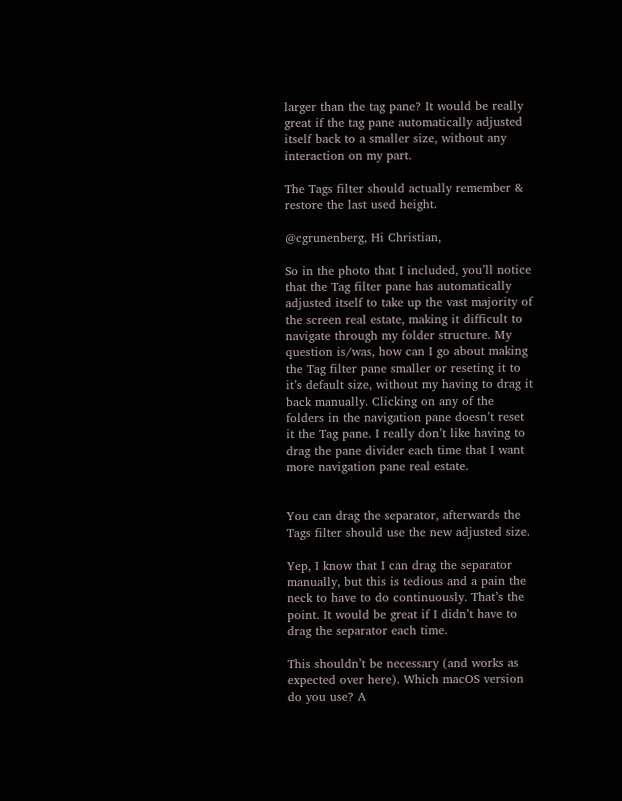larger than the tag pane? It would be really great if the tag pane automatically adjusted itself back to a smaller size, without any interaction on my part.

The Tags filter should actually remember & restore the last used height.

@cgrunenberg, Hi Christian,

So in the photo that I included, you’ll notice that the Tag filter pane has automatically adjusted itself to take up the vast majority of the screen real estate, making it difficult to navigate through my folder structure. My question is/was, how can I go about making the Tag filter pane smaller or reseting it to it’s default size, without my having to drag it back manually. Clicking on any of the folders in the navigation pane doesn’t reset it the Tag pane. I really don’t like having to drag the pane divider each time that I want more navigation pane real estate.


You can drag the separator, afterwards the Tags filter should use the new adjusted size.

Yep, I know that I can drag the separator manually, but this is tedious and a pain the neck to have to do continuously. That’s the point. It would be great if I didn’t have to drag the separator each time.

This shouldn’t be necessary (and works as expected over here). Which macOS version do you use? A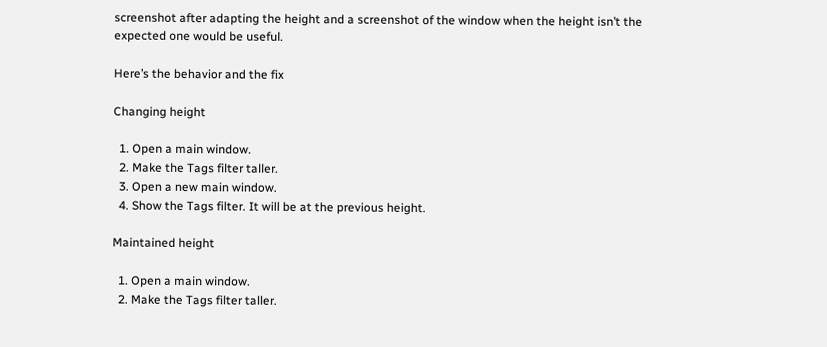screenshot after adapting the height and a screenshot of the window when the height isn’t the expected one would be useful.

Here’s the behavior and the fix

Changing height

  1. Open a main window.
  2. Make the Tags filter taller.
  3. Open a new main window.
  4. Show the Tags filter. It will be at the previous height.

Maintained height

  1. Open a main window.
  2. Make the Tags filter taller.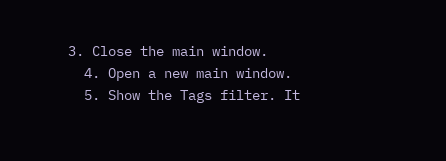3. Close the main window.
  4. Open a new main window.
  5. Show the Tags filter. It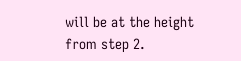will be at the height from step 2.